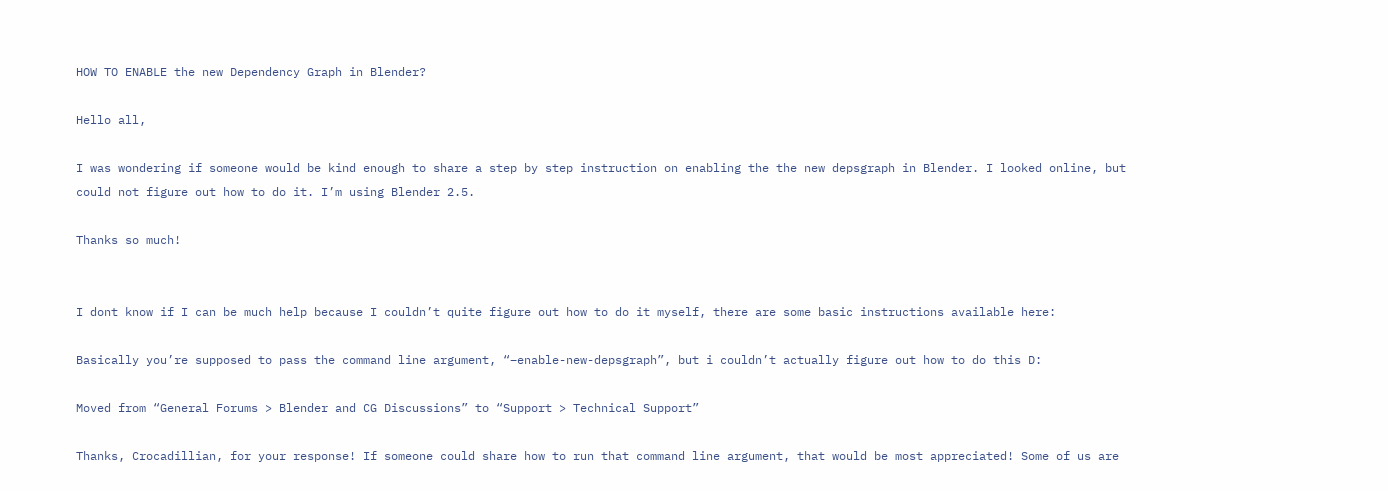HOW TO ENABLE the new Dependency Graph in Blender?

Hello all,

I was wondering if someone would be kind enough to share a step by step instruction on enabling the the new depsgraph in Blender. I looked online, but could not figure out how to do it. I’m using Blender 2.5.

Thanks so much!


I dont know if I can be much help because I couldn’t quite figure out how to do it myself, there are some basic instructions available here:

Basically you’re supposed to pass the command line argument, “–enable-new-depsgraph”, but i couldn’t actually figure out how to do this D:

Moved from “General Forums > Blender and CG Discussions” to “Support > Technical Support”

Thanks, Crocadillian, for your response! If someone could share how to run that command line argument, that would be most appreciated! Some of us are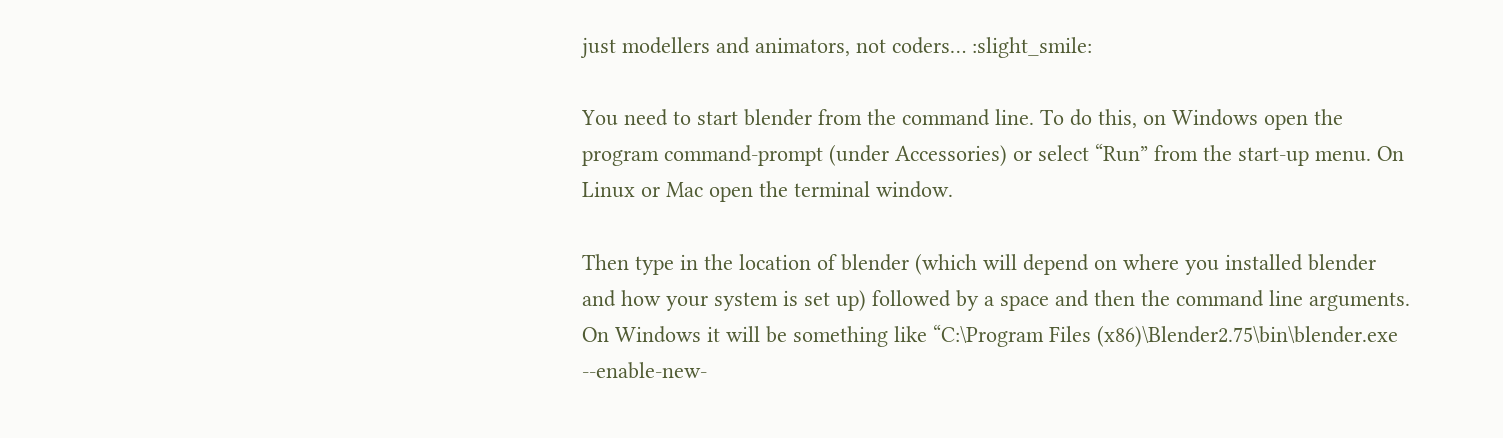just modellers and animators, not coders… :slight_smile:

You need to start blender from the command line. To do this, on Windows open the program command-prompt (under Accessories) or select “Run” from the start-up menu. On Linux or Mac open the terminal window.

Then type in the location of blender (which will depend on where you installed blender and how your system is set up) followed by a space and then the command line arguments. On Windows it will be something like “C:\Program Files (x86)\Blender2.75\bin\blender.exe --enable-new-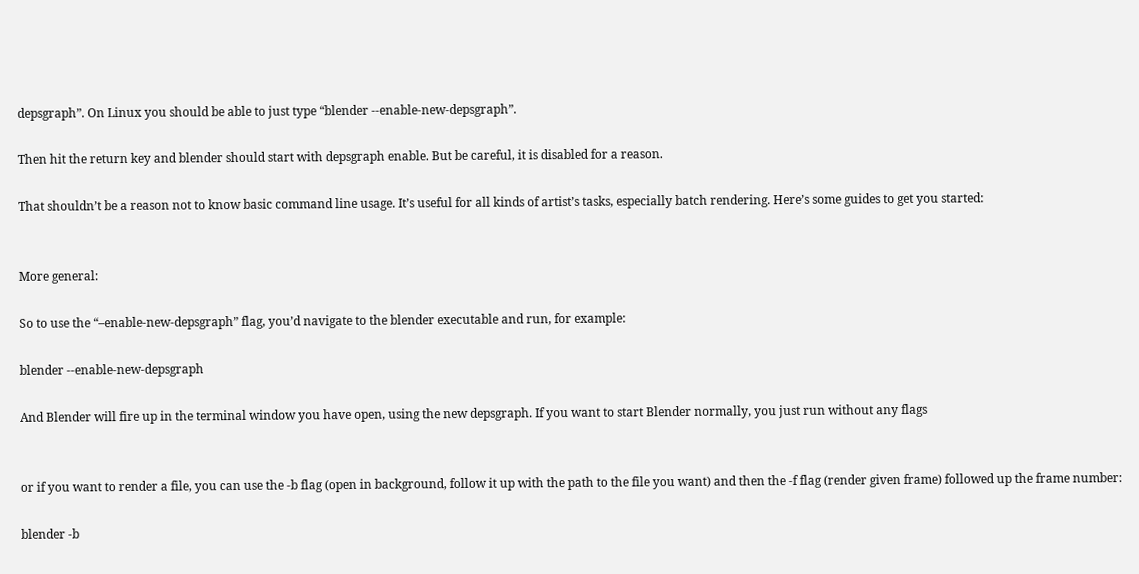depsgraph”. On Linux you should be able to just type “blender --enable-new-depsgraph”.

Then hit the return key and blender should start with depsgraph enable. But be careful, it is disabled for a reason.

That shouldn’t be a reason not to know basic command line usage. It’s useful for all kinds of artist’s tasks, especially batch rendering. Here’s some guides to get you started:


More general:

So to use the “–enable-new-depsgraph” flag, you’d navigate to the blender executable and run, for example:

blender --enable-new-depsgraph

And Blender will fire up in the terminal window you have open, using the new depsgraph. If you want to start Blender normally, you just run without any flags


or if you want to render a file, you can use the -b flag (open in background, follow it up with the path to the file you want) and then the -f flag (render given frame) followed up the frame number:

blender -b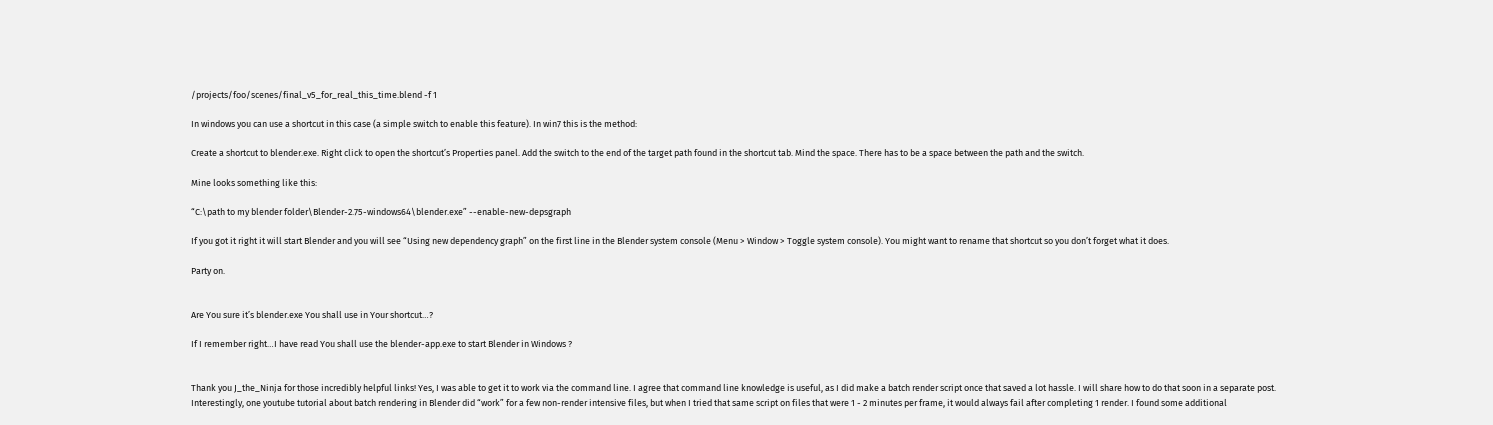/projects/foo/scenes/final_v5_for_real_this_time.blend -f 1

In windows you can use a shortcut in this case (a simple switch to enable this feature). In win7 this is the method:

Create a shortcut to blender.exe. Right click to open the shortcut’s Properties panel. Add the switch to the end of the target path found in the shortcut tab. Mind the space. There has to be a space between the path and the switch.

Mine looks something like this:

“C:\path to my blender folder\Blender-2.75-windows64\blender.exe” --enable-new-depsgraph

If you got it right it will start Blender and you will see “Using new dependency graph” on the first line in the Blender system console (Menu > Window > Toggle system console). You might want to rename that shortcut so you don’t forget what it does.

Party on.


Are You sure it’s blender.exe You shall use in Your shortcut…?

If I remember right…I have read You shall use the blender-app.exe to start Blender in Windows ?


Thank you J_the_Ninja for those incredibly helpful links! Yes, I was able to get it to work via the command line. I agree that command line knowledge is useful, as I did make a batch render script once that saved a lot hassle. I will share how to do that soon in a separate post. Interestingly, one youtube tutorial about batch rendering in Blender did “work” for a few non-render intensive files, but when I tried that same script on files that were 1 - 2 minutes per frame, it would always fail after completing 1 render. I found some additional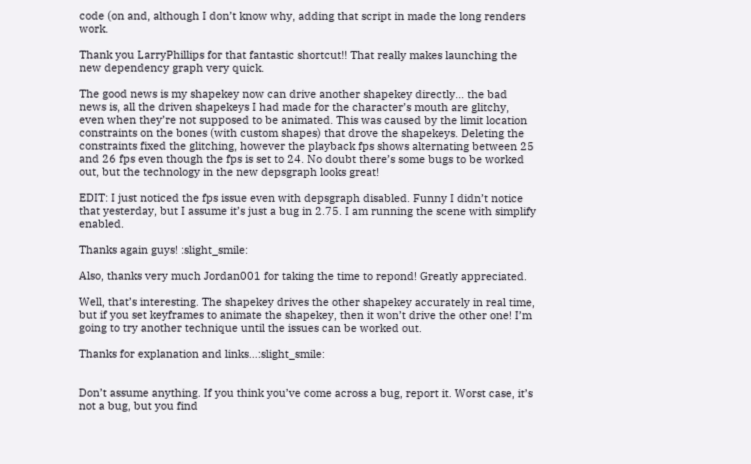code (on and, although I don’t know why, adding that script in made the long renders work.

Thank you LarryPhillips for that fantastic shortcut!! That really makes launching the new dependency graph very quick.

The good news is my shapekey now can drive another shapekey directly… the bad news is, all the driven shapekeys I had made for the character’s mouth are glitchy, even when they’re not supposed to be animated. This was caused by the limit location constraints on the bones (with custom shapes) that drove the shapekeys. Deleting the constraints fixed the glitching, however the playback fps shows alternating between 25 and 26 fps even though the fps is set to 24. No doubt there’s some bugs to be worked out, but the technology in the new depsgraph looks great!

EDIT: I just noticed the fps issue even with depsgraph disabled. Funny I didn’t notice that yesterday, but I assume it’s just a bug in 2.75. I am running the scene with simplify enabled.

Thanks again guys! :slight_smile:

Also, thanks very much Jordan001 for taking the time to repond! Greatly appreciated.

Well, that’s interesting. The shapekey drives the other shapekey accurately in real time, but if you set keyframes to animate the shapekey, then it won’t drive the other one! I’m going to try another technique until the issues can be worked out.

Thanks for explanation and links…:slight_smile:


Don’t assume anything. If you think you’ve come across a bug, report it. Worst case, it’s not a bug, but you find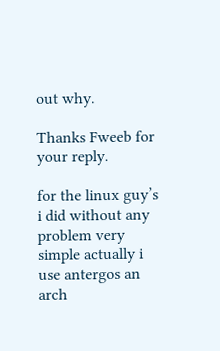out why.

Thanks Fweeb for your reply.

for the linux guy’s i did without any problem very simple actually i use antergos an arch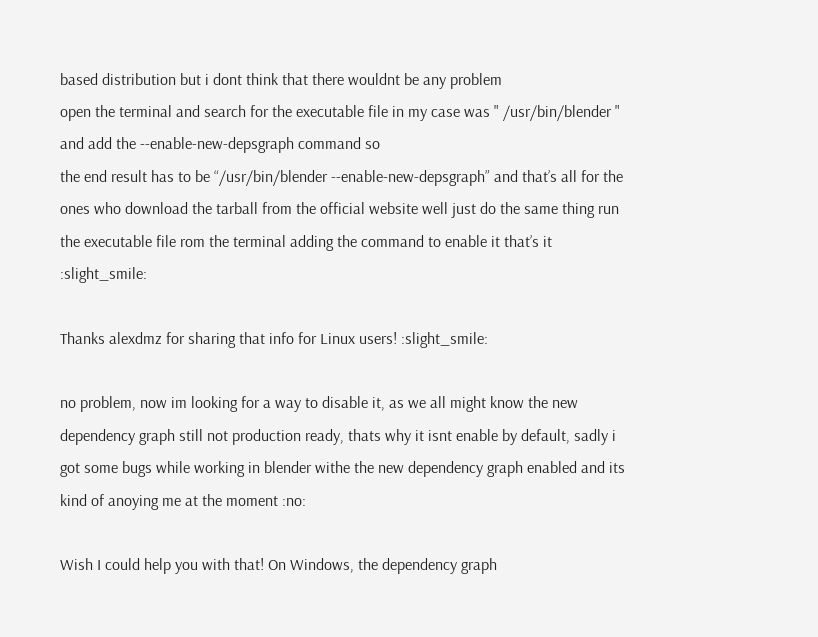based distribution but i dont think that there wouldnt be any problem
open the terminal and search for the executable file in my case was " /usr/bin/blender " and add the --enable-new-depsgraph command so
the end result has to be “/usr/bin/blender --enable-new-depsgraph” and that’s all for the ones who download the tarball from the official website well just do the same thing run the executable file rom the terminal adding the command to enable it that’s it :slight_smile:

Thanks alexdmz for sharing that info for Linux users! :slight_smile:

no problem, now im looking for a way to disable it, as we all might know the new dependency graph still not production ready, thats why it isnt enable by default, sadly i got some bugs while working in blender withe the new dependency graph enabled and its kind of anoying me at the moment :no:

Wish I could help you with that! On Windows, the dependency graph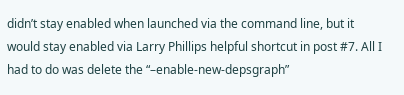didn’t stay enabled when launched via the command line, but it would stay enabled via Larry Phillips helpful shortcut in post #7. All I had to do was delete the “–enable-new-depsgraph”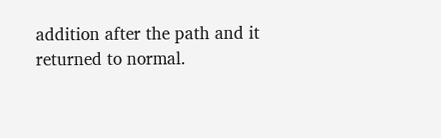addition after the path and it returned to normal.